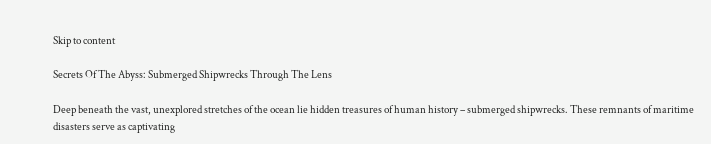Skip to content

Secrets Of The Abyss: Submerged Shipwrecks Through The Lens

Deep beneath the vast, unexplored stretches of the ocean lie hidden treasures of human history – submerged shipwrecks. These remnants of maritime disasters serve as captivating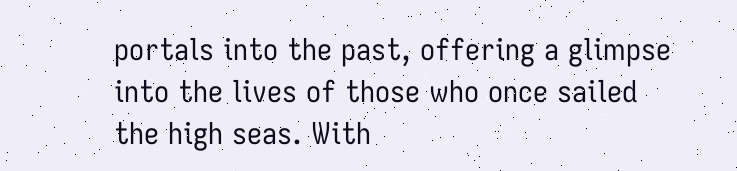portals into the past, offering a glimpse into the lives of those who once sailed the high seas. With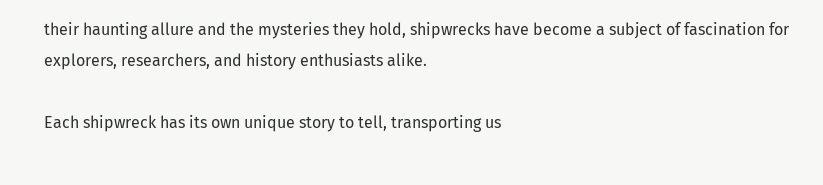their haunting allure and the mysteries they hold, shipwrecks have become a subject of fascination for explorers, researchers, and history enthusiasts alike.

Each shipwreck has its own unique story to tell, transporting us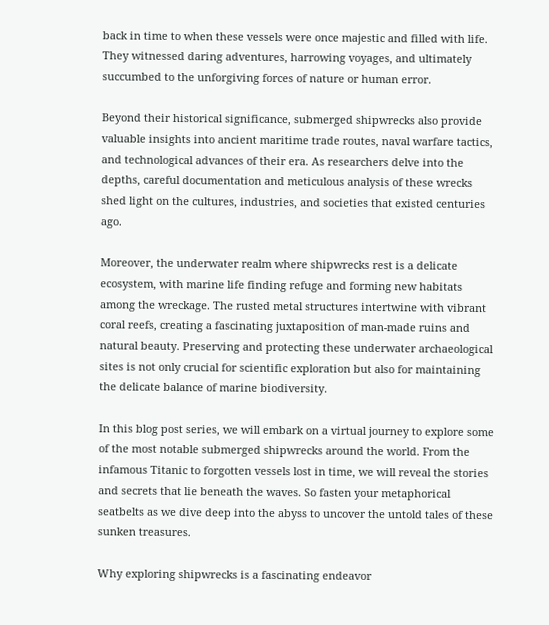back in time to when these vessels were once majestic and filled with life. They witnessed daring adventures, harrowing voyages, and ultimately succumbed to the unforgiving forces of nature or human error.

Beyond their historical significance, submerged shipwrecks also provide valuable insights into ancient maritime trade routes, naval warfare tactics, and technological advances of their era. As researchers delve into the depths, careful documentation and meticulous analysis of these wrecks shed light on the cultures, industries, and societies that existed centuries ago.

Moreover, the underwater realm where shipwrecks rest is a delicate ecosystem, with marine life finding refuge and forming new habitats among the wreckage. The rusted metal structures intertwine with vibrant coral reefs, creating a fascinating juxtaposition of man-made ruins and natural beauty. Preserving and protecting these underwater archaeological sites is not only crucial for scientific exploration but also for maintaining the delicate balance of marine biodiversity.

In this blog post series, we will embark on a virtual journey to explore some of the most notable submerged shipwrecks around the world. From the infamous Titanic to forgotten vessels lost in time, we will reveal the stories and secrets that lie beneath the waves. So fasten your metaphorical seatbelts as we dive deep into the abyss to uncover the untold tales of these sunken treasures.

Why exploring shipwrecks is a fascinating endeavor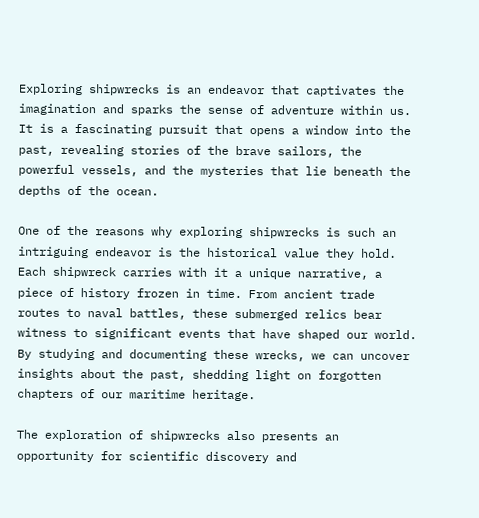Exploring shipwrecks is an endeavor that captivates the imagination and sparks the sense of adventure within us. It is a fascinating pursuit that opens a window into the past, revealing stories of the brave sailors, the powerful vessels, and the mysteries that lie beneath the depths of the ocean.

One of the reasons why exploring shipwrecks is such an intriguing endeavor is the historical value they hold. Each shipwreck carries with it a unique narrative, a piece of history frozen in time. From ancient trade routes to naval battles, these submerged relics bear witness to significant events that have shaped our world. By studying and documenting these wrecks, we can uncover insights about the past, shedding light on forgotten chapters of our maritime heritage.

The exploration of shipwrecks also presents an opportunity for scientific discovery and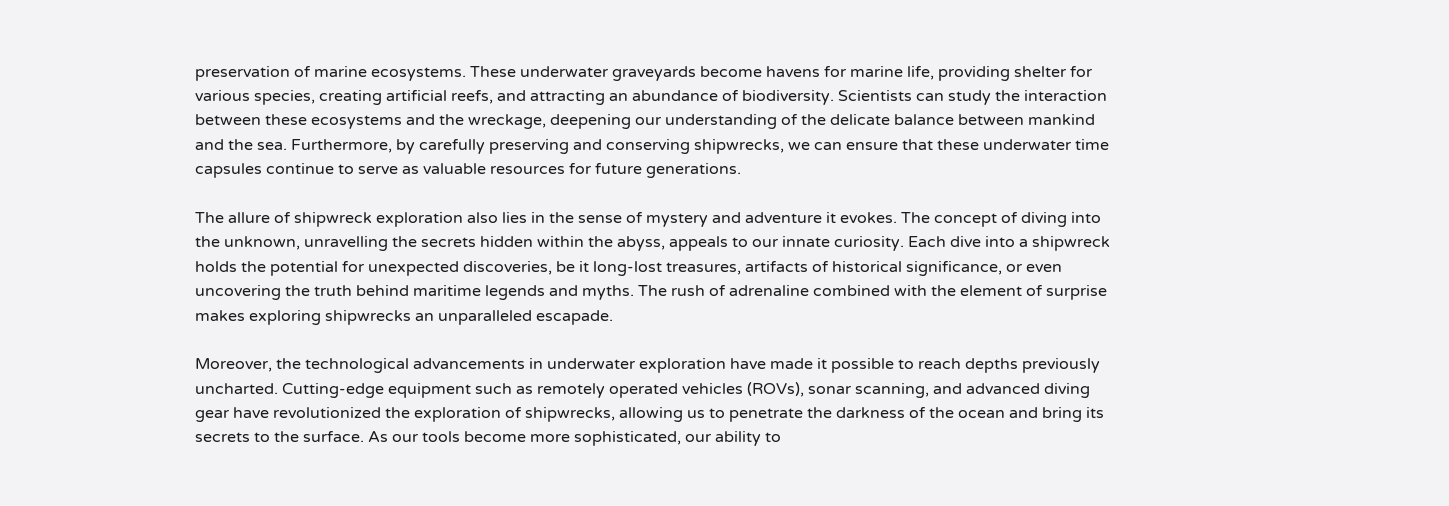preservation of marine ecosystems. These underwater graveyards become havens for marine life, providing shelter for various species, creating artificial reefs, and attracting an abundance of biodiversity. Scientists can study the interaction between these ecosystems and the wreckage, deepening our understanding of the delicate balance between mankind and the sea. Furthermore, by carefully preserving and conserving shipwrecks, we can ensure that these underwater time capsules continue to serve as valuable resources for future generations.

The allure of shipwreck exploration also lies in the sense of mystery and adventure it evokes. The concept of diving into the unknown, unravelling the secrets hidden within the abyss, appeals to our innate curiosity. Each dive into a shipwreck holds the potential for unexpected discoveries, be it long-lost treasures, artifacts of historical significance, or even uncovering the truth behind maritime legends and myths. The rush of adrenaline combined with the element of surprise makes exploring shipwrecks an unparalleled escapade.

Moreover, the technological advancements in underwater exploration have made it possible to reach depths previously uncharted. Cutting-edge equipment such as remotely operated vehicles (ROVs), sonar scanning, and advanced diving gear have revolutionized the exploration of shipwrecks, allowing us to penetrate the darkness of the ocean and bring its secrets to the surface. As our tools become more sophisticated, our ability to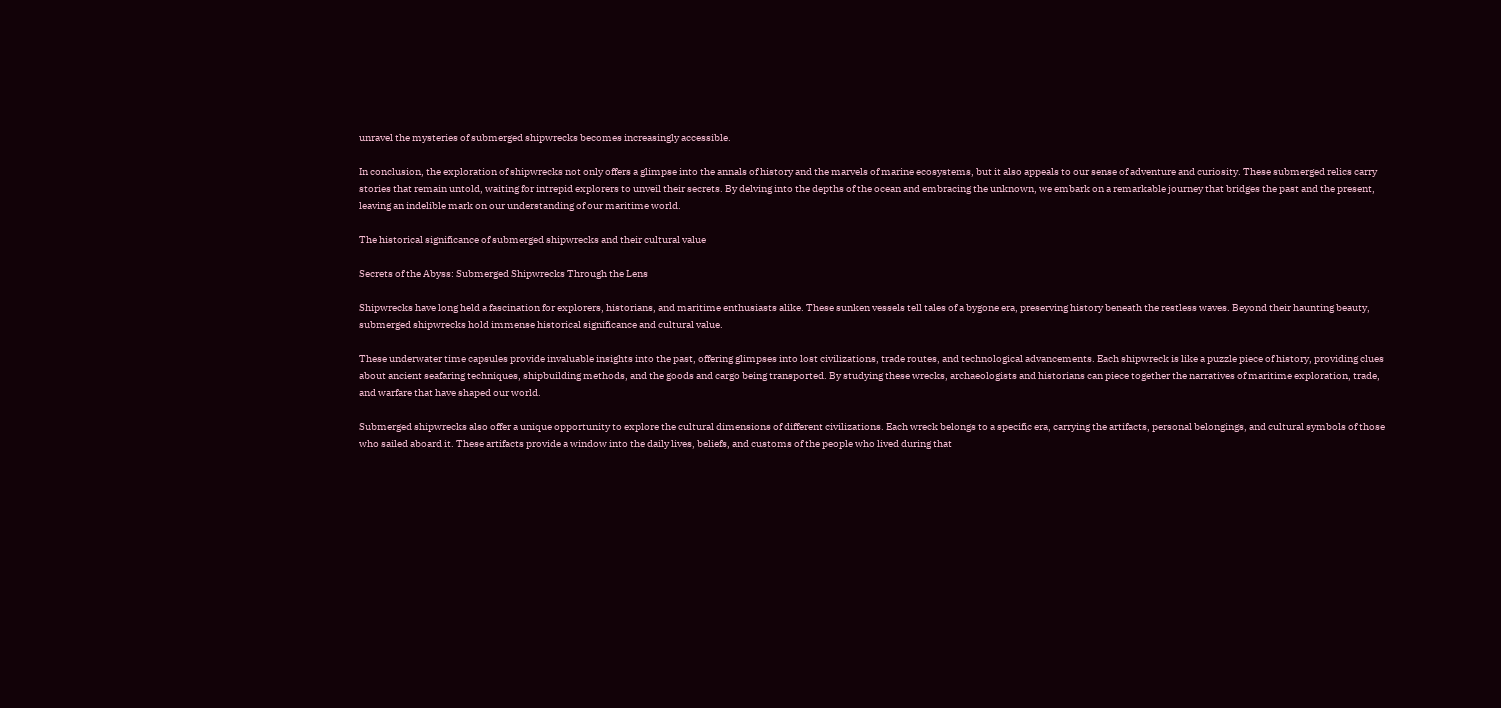unravel the mysteries of submerged shipwrecks becomes increasingly accessible.

In conclusion, the exploration of shipwrecks not only offers a glimpse into the annals of history and the marvels of marine ecosystems, but it also appeals to our sense of adventure and curiosity. These submerged relics carry stories that remain untold, waiting for intrepid explorers to unveil their secrets. By delving into the depths of the ocean and embracing the unknown, we embark on a remarkable journey that bridges the past and the present, leaving an indelible mark on our understanding of our maritime world.

The historical significance of submerged shipwrecks and their cultural value

Secrets of the Abyss: Submerged Shipwrecks Through the Lens

Shipwrecks have long held a fascination for explorers, historians, and maritime enthusiasts alike. These sunken vessels tell tales of a bygone era, preserving history beneath the restless waves. Beyond their haunting beauty, submerged shipwrecks hold immense historical significance and cultural value.

These underwater time capsules provide invaluable insights into the past, offering glimpses into lost civilizations, trade routes, and technological advancements. Each shipwreck is like a puzzle piece of history, providing clues about ancient seafaring techniques, shipbuilding methods, and the goods and cargo being transported. By studying these wrecks, archaeologists and historians can piece together the narratives of maritime exploration, trade, and warfare that have shaped our world.

Submerged shipwrecks also offer a unique opportunity to explore the cultural dimensions of different civilizations. Each wreck belongs to a specific era, carrying the artifacts, personal belongings, and cultural symbols of those who sailed aboard it. These artifacts provide a window into the daily lives, beliefs, and customs of the people who lived during that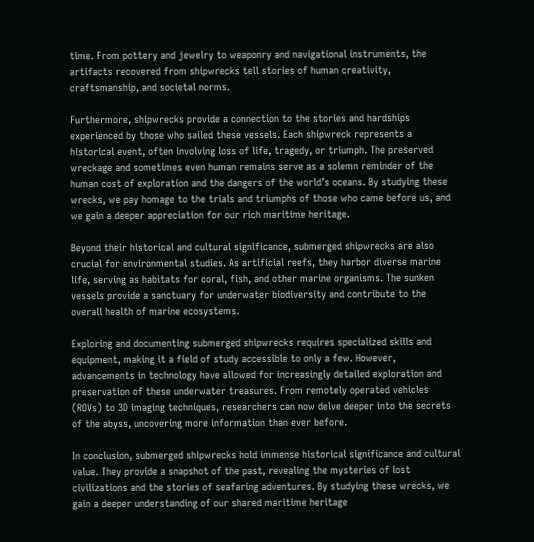time. From pottery and jewelry to weaponry and navigational instruments, the artifacts recovered from shipwrecks tell stories of human creativity, craftsmanship, and societal norms.

Furthermore, shipwrecks provide a connection to the stories and hardships experienced by those who sailed these vessels. Each shipwreck represents a historical event, often involving loss of life, tragedy, or triumph. The preserved wreckage and sometimes even human remains serve as a solemn reminder of the human cost of exploration and the dangers of the world’s oceans. By studying these wrecks, we pay homage to the trials and triumphs of those who came before us, and we gain a deeper appreciation for our rich maritime heritage.

Beyond their historical and cultural significance, submerged shipwrecks are also crucial for environmental studies. As artificial reefs, they harbor diverse marine life, serving as habitats for coral, fish, and other marine organisms. The sunken vessels provide a sanctuary for underwater biodiversity and contribute to the overall health of marine ecosystems.

Exploring and documenting submerged shipwrecks requires specialized skills and equipment, making it a field of study accessible to only a few. However, advancements in technology have allowed for increasingly detailed exploration and preservation of these underwater treasures. From remotely operated vehicles (ROVs) to 3D imaging techniques, researchers can now delve deeper into the secrets of the abyss, uncovering more information than ever before.

In conclusion, submerged shipwrecks hold immense historical significance and cultural value. They provide a snapshot of the past, revealing the mysteries of lost civilizations and the stories of seafaring adventures. By studying these wrecks, we gain a deeper understanding of our shared maritime heritage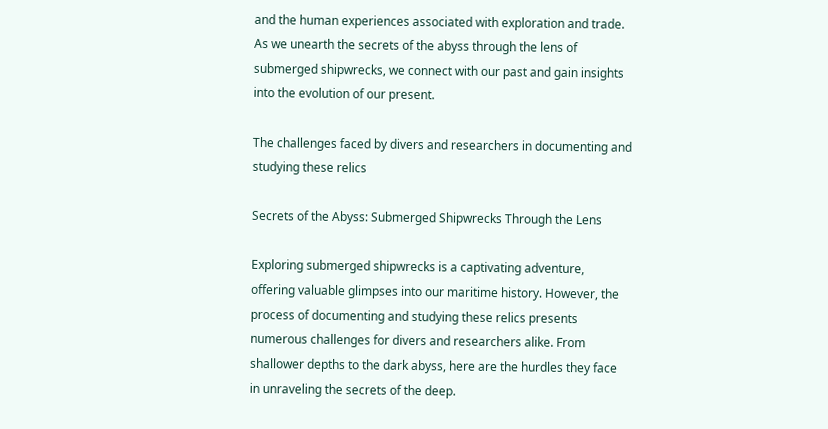and the human experiences associated with exploration and trade. As we unearth the secrets of the abyss through the lens of submerged shipwrecks, we connect with our past and gain insights into the evolution of our present.

The challenges faced by divers and researchers in documenting and studying these relics

Secrets of the Abyss: Submerged Shipwrecks Through the Lens

Exploring submerged shipwrecks is a captivating adventure, offering valuable glimpses into our maritime history. However, the process of documenting and studying these relics presents numerous challenges for divers and researchers alike. From shallower depths to the dark abyss, here are the hurdles they face in unraveling the secrets of the deep.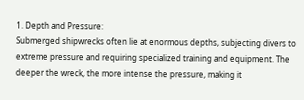1. Depth and Pressure:
Submerged shipwrecks often lie at enormous depths, subjecting divers to extreme pressure and requiring specialized training and equipment. The deeper the wreck, the more intense the pressure, making it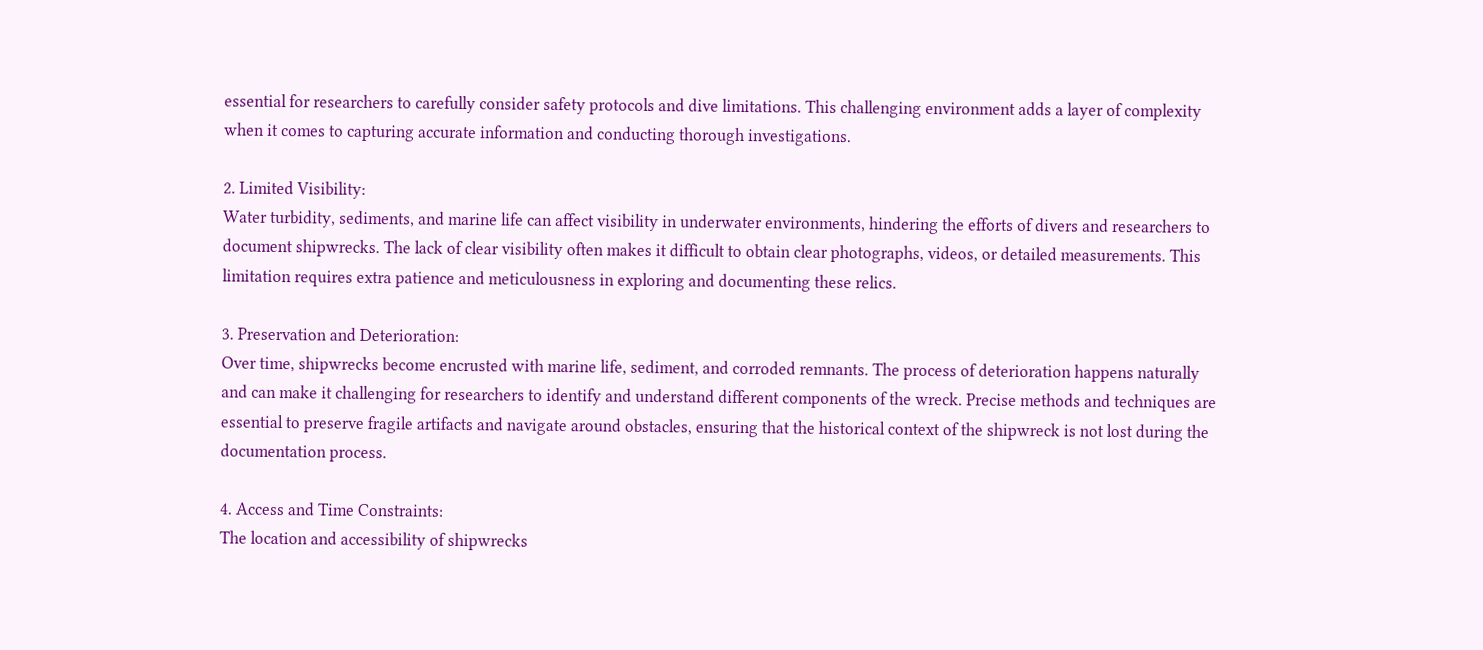essential for researchers to carefully consider safety protocols and dive limitations. This challenging environment adds a layer of complexity when it comes to capturing accurate information and conducting thorough investigations.

2. Limited Visibility:
Water turbidity, sediments, and marine life can affect visibility in underwater environments, hindering the efforts of divers and researchers to document shipwrecks. The lack of clear visibility often makes it difficult to obtain clear photographs, videos, or detailed measurements. This limitation requires extra patience and meticulousness in exploring and documenting these relics.

3. Preservation and Deterioration:
Over time, shipwrecks become encrusted with marine life, sediment, and corroded remnants. The process of deterioration happens naturally and can make it challenging for researchers to identify and understand different components of the wreck. Precise methods and techniques are essential to preserve fragile artifacts and navigate around obstacles, ensuring that the historical context of the shipwreck is not lost during the documentation process.

4. Access and Time Constraints:
The location and accessibility of shipwrecks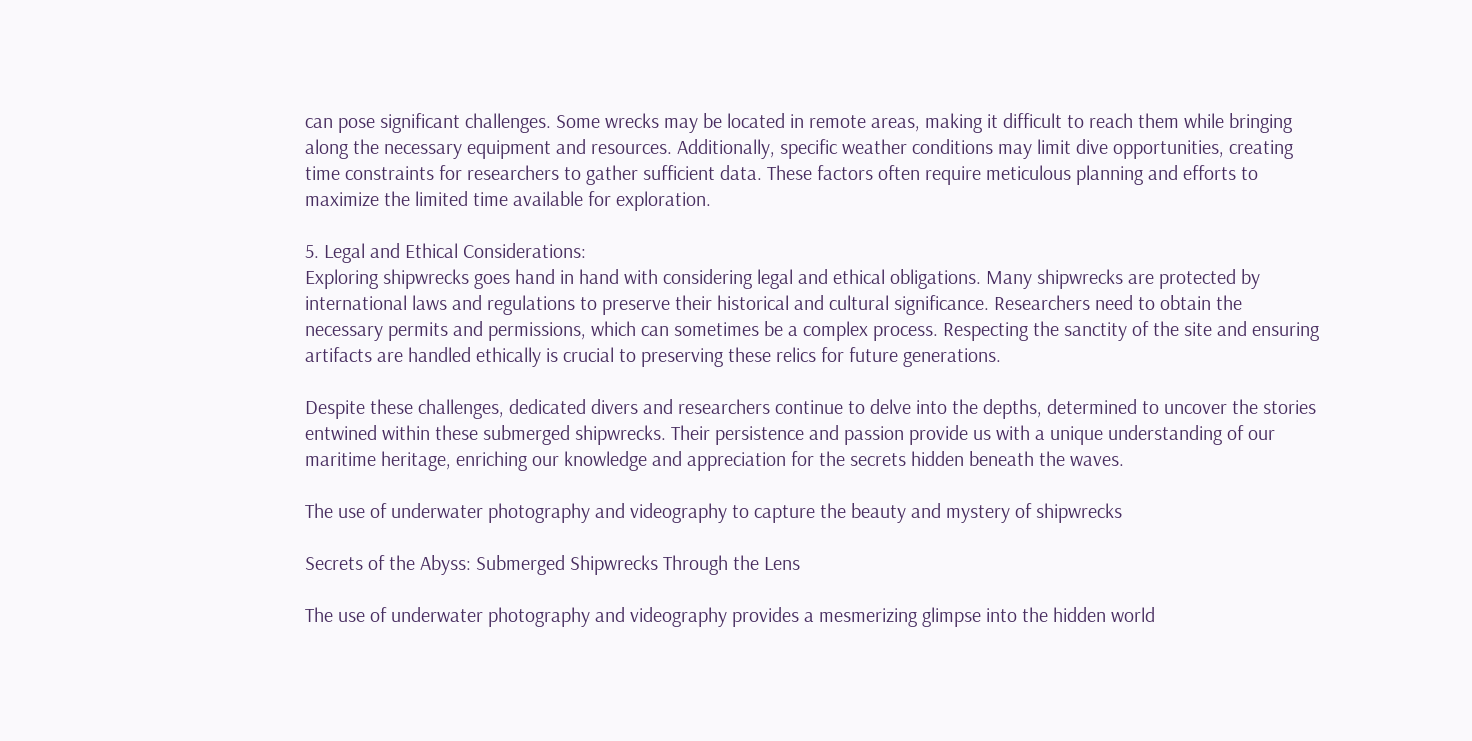can pose significant challenges. Some wrecks may be located in remote areas, making it difficult to reach them while bringing along the necessary equipment and resources. Additionally, specific weather conditions may limit dive opportunities, creating time constraints for researchers to gather sufficient data. These factors often require meticulous planning and efforts to maximize the limited time available for exploration.

5. Legal and Ethical Considerations:
Exploring shipwrecks goes hand in hand with considering legal and ethical obligations. Many shipwrecks are protected by international laws and regulations to preserve their historical and cultural significance. Researchers need to obtain the necessary permits and permissions, which can sometimes be a complex process. Respecting the sanctity of the site and ensuring artifacts are handled ethically is crucial to preserving these relics for future generations.

Despite these challenges, dedicated divers and researchers continue to delve into the depths, determined to uncover the stories entwined within these submerged shipwrecks. Their persistence and passion provide us with a unique understanding of our maritime heritage, enriching our knowledge and appreciation for the secrets hidden beneath the waves.

The use of underwater photography and videography to capture the beauty and mystery of shipwrecks

Secrets of the Abyss: Submerged Shipwrecks Through the Lens

The use of underwater photography and videography provides a mesmerizing glimpse into the hidden world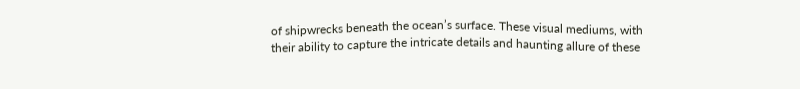of shipwrecks beneath the ocean’s surface. These visual mediums, with their ability to capture the intricate details and haunting allure of these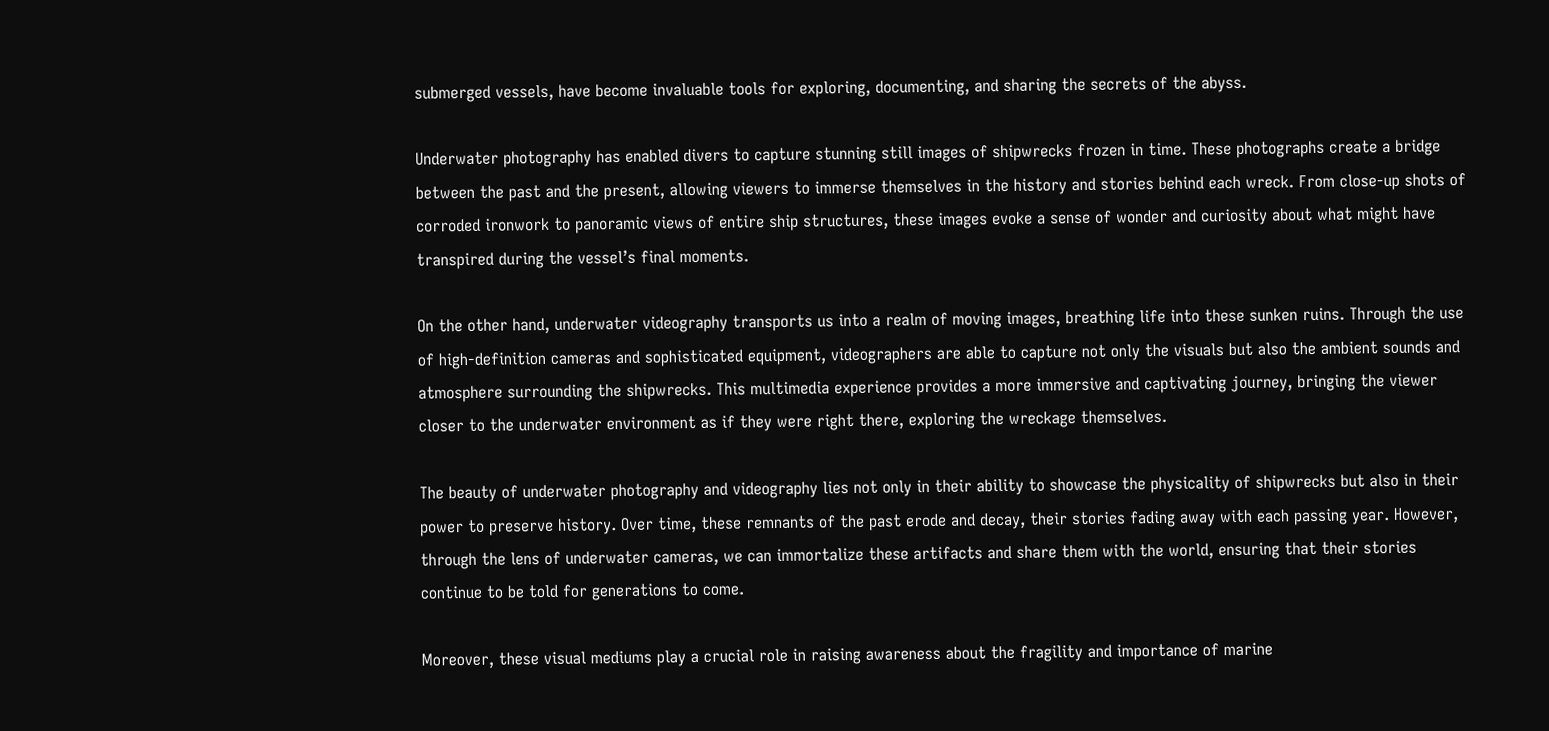submerged vessels, have become invaluable tools for exploring, documenting, and sharing the secrets of the abyss.

Underwater photography has enabled divers to capture stunning still images of shipwrecks frozen in time. These photographs create a bridge between the past and the present, allowing viewers to immerse themselves in the history and stories behind each wreck. From close-up shots of corroded ironwork to panoramic views of entire ship structures, these images evoke a sense of wonder and curiosity about what might have transpired during the vessel’s final moments.

On the other hand, underwater videography transports us into a realm of moving images, breathing life into these sunken ruins. Through the use of high-definition cameras and sophisticated equipment, videographers are able to capture not only the visuals but also the ambient sounds and atmosphere surrounding the shipwrecks. This multimedia experience provides a more immersive and captivating journey, bringing the viewer closer to the underwater environment as if they were right there, exploring the wreckage themselves.

The beauty of underwater photography and videography lies not only in their ability to showcase the physicality of shipwrecks but also in their power to preserve history. Over time, these remnants of the past erode and decay, their stories fading away with each passing year. However, through the lens of underwater cameras, we can immortalize these artifacts and share them with the world, ensuring that their stories continue to be told for generations to come.

Moreover, these visual mediums play a crucial role in raising awareness about the fragility and importance of marine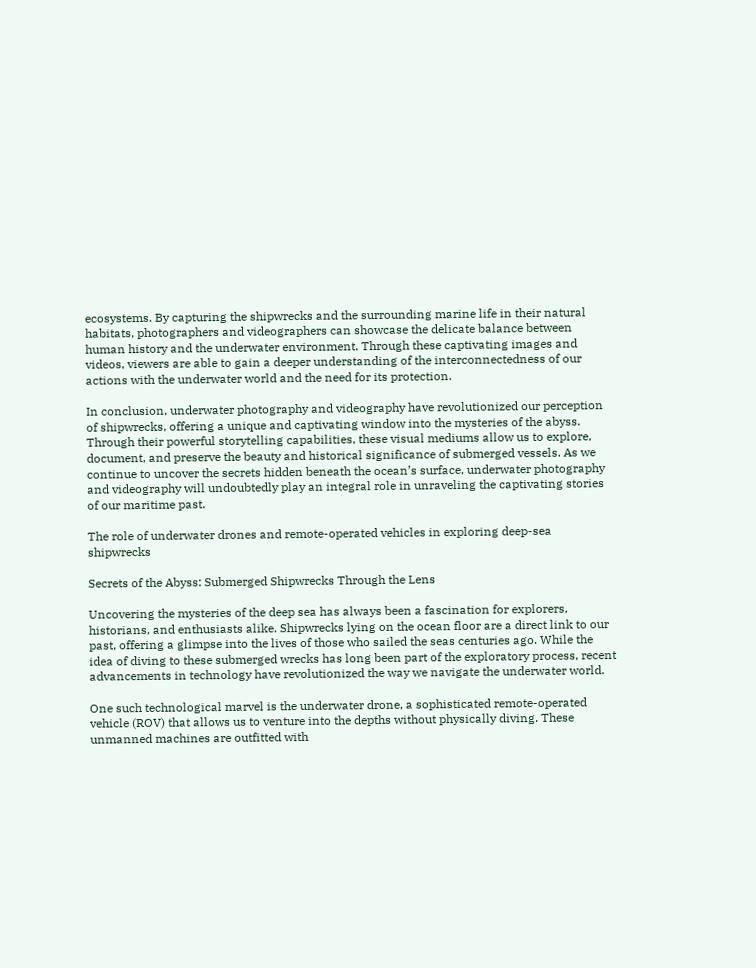ecosystems. By capturing the shipwrecks and the surrounding marine life in their natural habitats, photographers and videographers can showcase the delicate balance between human history and the underwater environment. Through these captivating images and videos, viewers are able to gain a deeper understanding of the interconnectedness of our actions with the underwater world and the need for its protection.

In conclusion, underwater photography and videography have revolutionized our perception of shipwrecks, offering a unique and captivating window into the mysteries of the abyss. Through their powerful storytelling capabilities, these visual mediums allow us to explore, document, and preserve the beauty and historical significance of submerged vessels. As we continue to uncover the secrets hidden beneath the ocean’s surface, underwater photography and videography will undoubtedly play an integral role in unraveling the captivating stories of our maritime past.

The role of underwater drones and remote-operated vehicles in exploring deep-sea shipwrecks

Secrets of the Abyss: Submerged Shipwrecks Through the Lens

Uncovering the mysteries of the deep sea has always been a fascination for explorers, historians, and enthusiasts alike. Shipwrecks lying on the ocean floor are a direct link to our past, offering a glimpse into the lives of those who sailed the seas centuries ago. While the idea of diving to these submerged wrecks has long been part of the exploratory process, recent advancements in technology have revolutionized the way we navigate the underwater world.

One such technological marvel is the underwater drone, a sophisticated remote-operated vehicle (ROV) that allows us to venture into the depths without physically diving. These unmanned machines are outfitted with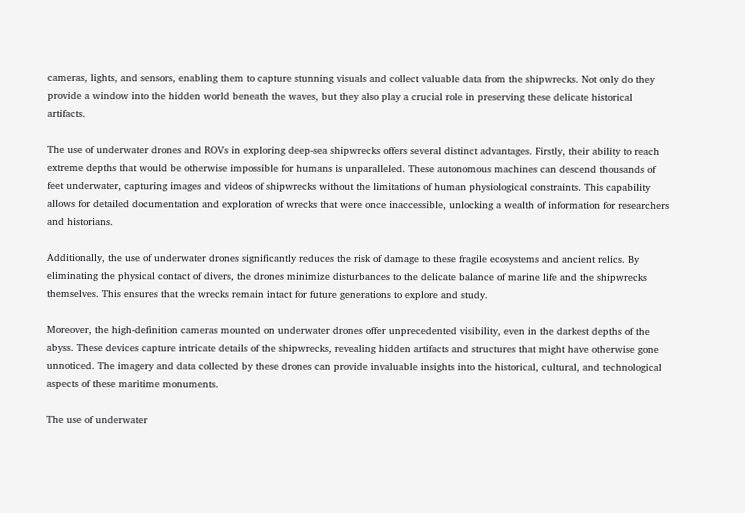cameras, lights, and sensors, enabling them to capture stunning visuals and collect valuable data from the shipwrecks. Not only do they provide a window into the hidden world beneath the waves, but they also play a crucial role in preserving these delicate historical artifacts.

The use of underwater drones and ROVs in exploring deep-sea shipwrecks offers several distinct advantages. Firstly, their ability to reach extreme depths that would be otherwise impossible for humans is unparalleled. These autonomous machines can descend thousands of feet underwater, capturing images and videos of shipwrecks without the limitations of human physiological constraints. This capability allows for detailed documentation and exploration of wrecks that were once inaccessible, unlocking a wealth of information for researchers and historians.

Additionally, the use of underwater drones significantly reduces the risk of damage to these fragile ecosystems and ancient relics. By eliminating the physical contact of divers, the drones minimize disturbances to the delicate balance of marine life and the shipwrecks themselves. This ensures that the wrecks remain intact for future generations to explore and study.

Moreover, the high-definition cameras mounted on underwater drones offer unprecedented visibility, even in the darkest depths of the abyss. These devices capture intricate details of the shipwrecks, revealing hidden artifacts and structures that might have otherwise gone unnoticed. The imagery and data collected by these drones can provide invaluable insights into the historical, cultural, and technological aspects of these maritime monuments.

The use of underwater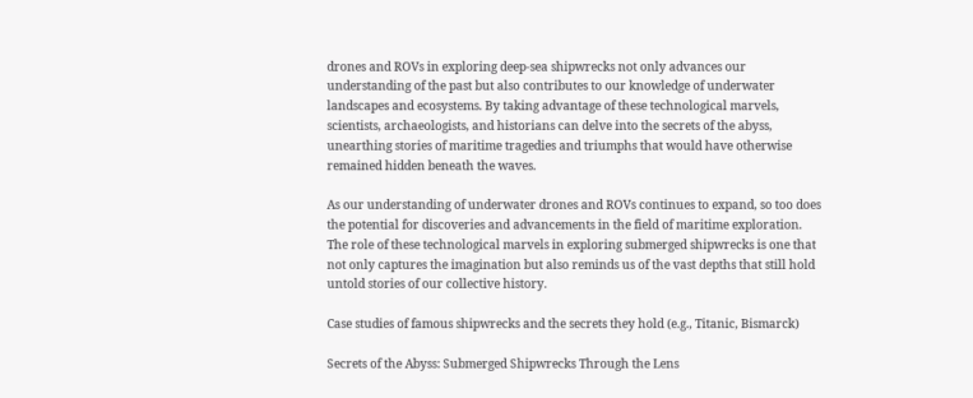drones and ROVs in exploring deep-sea shipwrecks not only advances our understanding of the past but also contributes to our knowledge of underwater landscapes and ecosystems. By taking advantage of these technological marvels, scientists, archaeologists, and historians can delve into the secrets of the abyss, unearthing stories of maritime tragedies and triumphs that would have otherwise remained hidden beneath the waves.

As our understanding of underwater drones and ROVs continues to expand, so too does the potential for discoveries and advancements in the field of maritime exploration. The role of these technological marvels in exploring submerged shipwrecks is one that not only captures the imagination but also reminds us of the vast depths that still hold untold stories of our collective history.

Case studies of famous shipwrecks and the secrets they hold (e.g., Titanic, Bismarck)

Secrets of the Abyss: Submerged Shipwrecks Through the Lens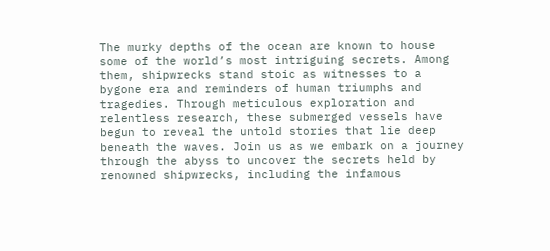The murky depths of the ocean are known to house some of the world’s most intriguing secrets. Among them, shipwrecks stand stoic as witnesses to a bygone era and reminders of human triumphs and tragedies. Through meticulous exploration and relentless research, these submerged vessels have begun to reveal the untold stories that lie deep beneath the waves. Join us as we embark on a journey through the abyss to uncover the secrets held by renowned shipwrecks, including the infamous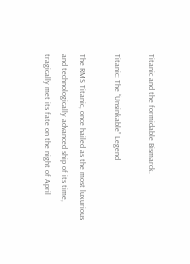Titanic and the formidable Bismarck.

Titanic: The “Unsinkable” Legend

The RMS Titanic, once hailed as the most luxurious and technologically advanced ship of its time, tragically met its fate on the night of April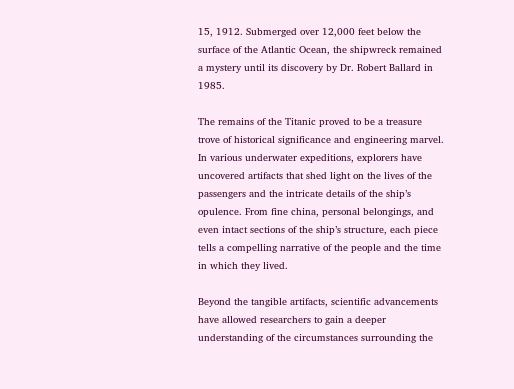15, 1912. Submerged over 12,000 feet below the surface of the Atlantic Ocean, the shipwreck remained a mystery until its discovery by Dr. Robert Ballard in 1985.

The remains of the Titanic proved to be a treasure trove of historical significance and engineering marvel. In various underwater expeditions, explorers have uncovered artifacts that shed light on the lives of the passengers and the intricate details of the ship’s opulence. From fine china, personal belongings, and even intact sections of the ship’s structure, each piece tells a compelling narrative of the people and the time in which they lived.

Beyond the tangible artifacts, scientific advancements have allowed researchers to gain a deeper understanding of the circumstances surrounding the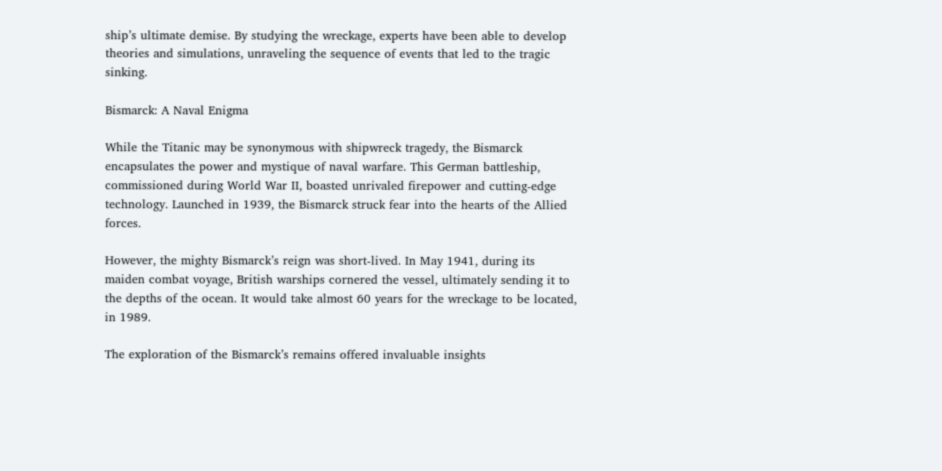ship’s ultimate demise. By studying the wreckage, experts have been able to develop theories and simulations, unraveling the sequence of events that led to the tragic sinking.

Bismarck: A Naval Enigma

While the Titanic may be synonymous with shipwreck tragedy, the Bismarck encapsulates the power and mystique of naval warfare. This German battleship, commissioned during World War II, boasted unrivaled firepower and cutting-edge technology. Launched in 1939, the Bismarck struck fear into the hearts of the Allied forces.

However, the mighty Bismarck’s reign was short-lived. In May 1941, during its maiden combat voyage, British warships cornered the vessel, ultimately sending it to the depths of the ocean. It would take almost 60 years for the wreckage to be located, in 1989.

The exploration of the Bismarck’s remains offered invaluable insights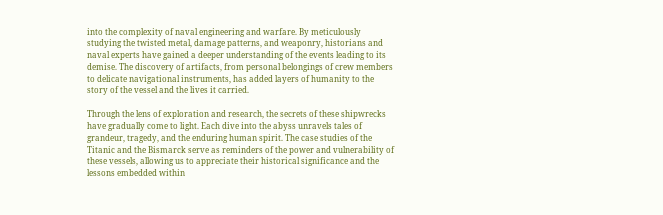into the complexity of naval engineering and warfare. By meticulously studying the twisted metal, damage patterns, and weaponry, historians and naval experts have gained a deeper understanding of the events leading to its demise. The discovery of artifacts, from personal belongings of crew members to delicate navigational instruments, has added layers of humanity to the story of the vessel and the lives it carried.

Through the lens of exploration and research, the secrets of these shipwrecks have gradually come to light. Each dive into the abyss unravels tales of grandeur, tragedy, and the enduring human spirit. The case studies of the Titanic and the Bismarck serve as reminders of the power and vulnerability of these vessels, allowing us to appreciate their historical significance and the lessons embedded within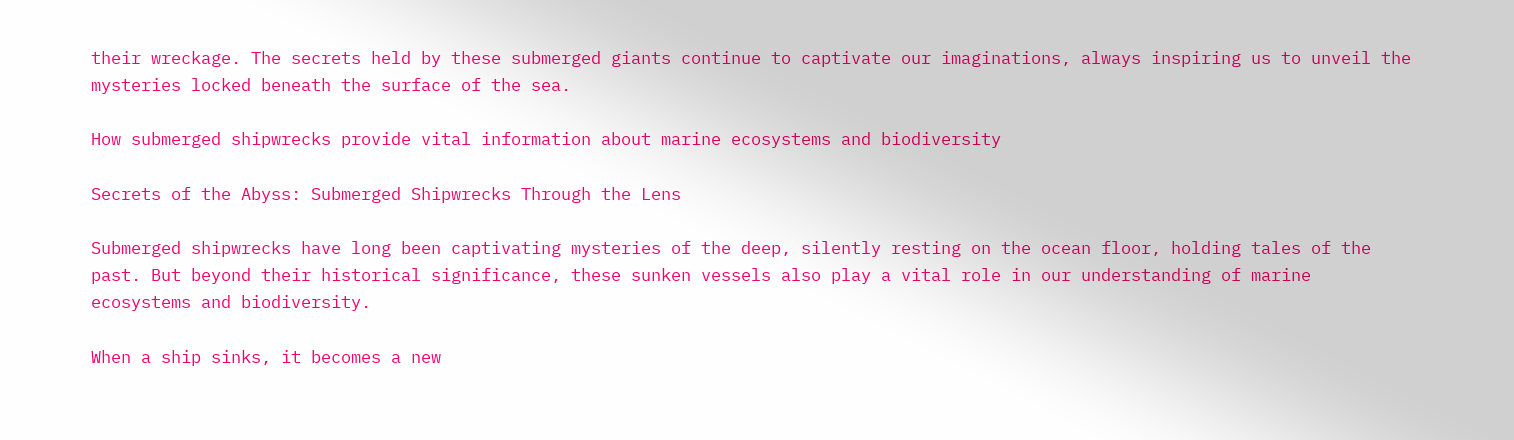their wreckage. The secrets held by these submerged giants continue to captivate our imaginations, always inspiring us to unveil the mysteries locked beneath the surface of the sea.

How submerged shipwrecks provide vital information about marine ecosystems and biodiversity

Secrets of the Abyss: Submerged Shipwrecks Through the Lens

Submerged shipwrecks have long been captivating mysteries of the deep, silently resting on the ocean floor, holding tales of the past. But beyond their historical significance, these sunken vessels also play a vital role in our understanding of marine ecosystems and biodiversity.

When a ship sinks, it becomes a new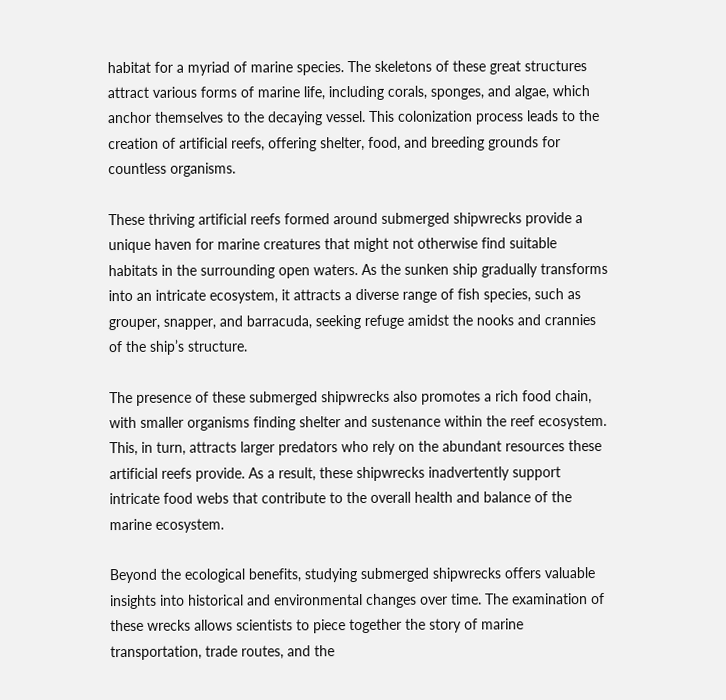habitat for a myriad of marine species. The skeletons of these great structures attract various forms of marine life, including corals, sponges, and algae, which anchor themselves to the decaying vessel. This colonization process leads to the creation of artificial reefs, offering shelter, food, and breeding grounds for countless organisms.

These thriving artificial reefs formed around submerged shipwrecks provide a unique haven for marine creatures that might not otherwise find suitable habitats in the surrounding open waters. As the sunken ship gradually transforms into an intricate ecosystem, it attracts a diverse range of fish species, such as grouper, snapper, and barracuda, seeking refuge amidst the nooks and crannies of the ship’s structure.

The presence of these submerged shipwrecks also promotes a rich food chain, with smaller organisms finding shelter and sustenance within the reef ecosystem. This, in turn, attracts larger predators who rely on the abundant resources these artificial reefs provide. As a result, these shipwrecks inadvertently support intricate food webs that contribute to the overall health and balance of the marine ecosystem.

Beyond the ecological benefits, studying submerged shipwrecks offers valuable insights into historical and environmental changes over time. The examination of these wrecks allows scientists to piece together the story of marine transportation, trade routes, and the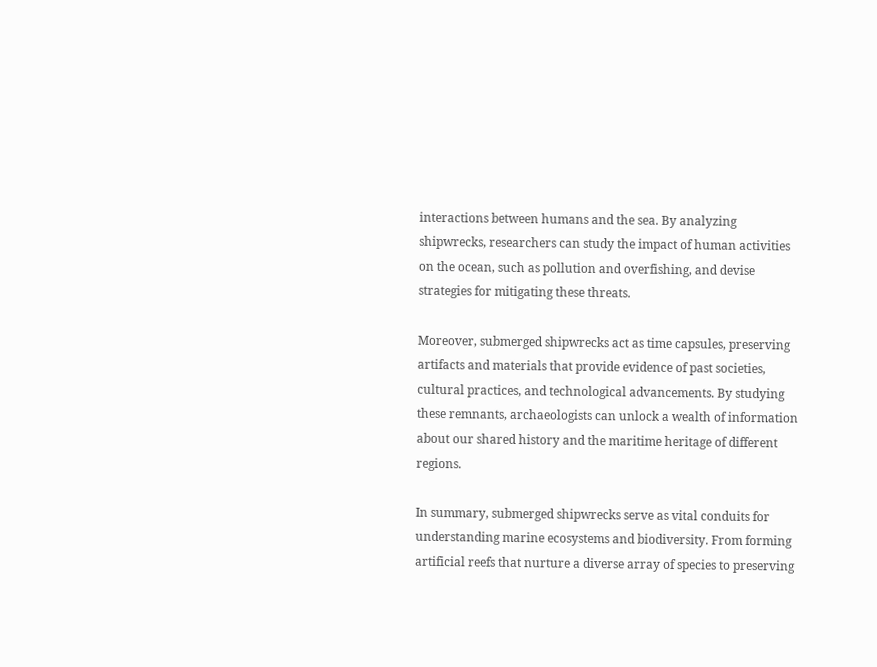interactions between humans and the sea. By analyzing shipwrecks, researchers can study the impact of human activities on the ocean, such as pollution and overfishing, and devise strategies for mitigating these threats.

Moreover, submerged shipwrecks act as time capsules, preserving artifacts and materials that provide evidence of past societies, cultural practices, and technological advancements. By studying these remnants, archaeologists can unlock a wealth of information about our shared history and the maritime heritage of different regions.

In summary, submerged shipwrecks serve as vital conduits for understanding marine ecosystems and biodiversity. From forming artificial reefs that nurture a diverse array of species to preserving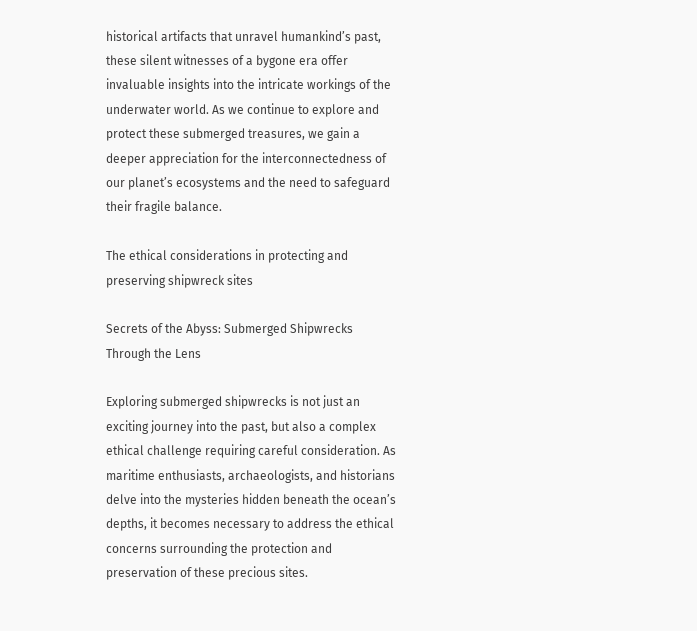historical artifacts that unravel humankind’s past, these silent witnesses of a bygone era offer invaluable insights into the intricate workings of the underwater world. As we continue to explore and protect these submerged treasures, we gain a deeper appreciation for the interconnectedness of our planet’s ecosystems and the need to safeguard their fragile balance.

The ethical considerations in protecting and preserving shipwreck sites

Secrets of the Abyss: Submerged Shipwrecks Through the Lens

Exploring submerged shipwrecks is not just an exciting journey into the past, but also a complex ethical challenge requiring careful consideration. As maritime enthusiasts, archaeologists, and historians delve into the mysteries hidden beneath the ocean’s depths, it becomes necessary to address the ethical concerns surrounding the protection and preservation of these precious sites.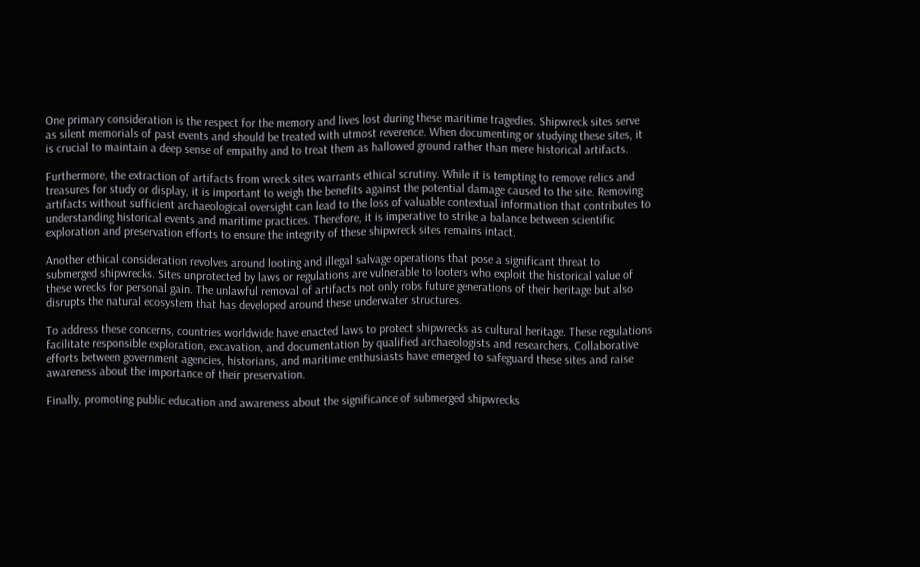One primary consideration is the respect for the memory and lives lost during these maritime tragedies. Shipwreck sites serve as silent memorials of past events and should be treated with utmost reverence. When documenting or studying these sites, it is crucial to maintain a deep sense of empathy and to treat them as hallowed ground rather than mere historical artifacts.

Furthermore, the extraction of artifacts from wreck sites warrants ethical scrutiny. While it is tempting to remove relics and treasures for study or display, it is important to weigh the benefits against the potential damage caused to the site. Removing artifacts without sufficient archaeological oversight can lead to the loss of valuable contextual information that contributes to understanding historical events and maritime practices. Therefore, it is imperative to strike a balance between scientific exploration and preservation efforts to ensure the integrity of these shipwreck sites remains intact.

Another ethical consideration revolves around looting and illegal salvage operations that pose a significant threat to submerged shipwrecks. Sites unprotected by laws or regulations are vulnerable to looters who exploit the historical value of these wrecks for personal gain. The unlawful removal of artifacts not only robs future generations of their heritage but also disrupts the natural ecosystem that has developed around these underwater structures.

To address these concerns, countries worldwide have enacted laws to protect shipwrecks as cultural heritage. These regulations facilitate responsible exploration, excavation, and documentation by qualified archaeologists and researchers. Collaborative efforts between government agencies, historians, and maritime enthusiasts have emerged to safeguard these sites and raise awareness about the importance of their preservation.

Finally, promoting public education and awareness about the significance of submerged shipwrecks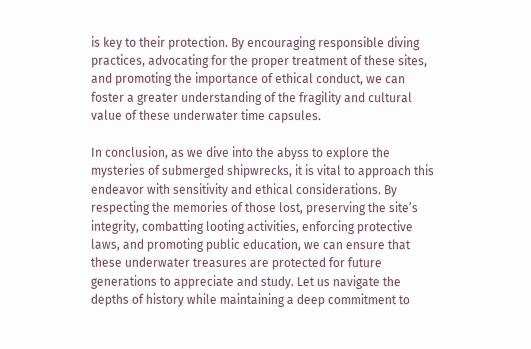is key to their protection. By encouraging responsible diving practices, advocating for the proper treatment of these sites, and promoting the importance of ethical conduct, we can foster a greater understanding of the fragility and cultural value of these underwater time capsules.

In conclusion, as we dive into the abyss to explore the mysteries of submerged shipwrecks, it is vital to approach this endeavor with sensitivity and ethical considerations. By respecting the memories of those lost, preserving the site’s integrity, combatting looting activities, enforcing protective laws, and promoting public education, we can ensure that these underwater treasures are protected for future generations to appreciate and study. Let us navigate the depths of history while maintaining a deep commitment to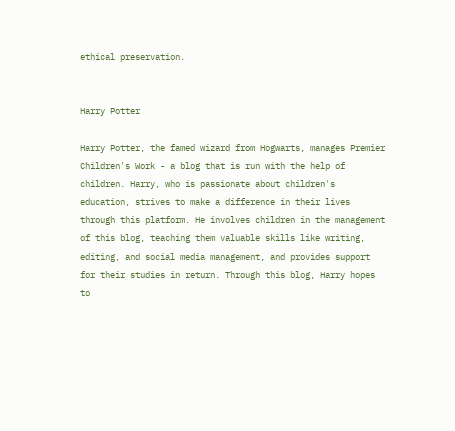ethical preservation.


Harry Potter

Harry Potter, the famed wizard from Hogwarts, manages Premier Children's Work - a blog that is run with the help of children. Harry, who is passionate about children's education, strives to make a difference in their lives through this platform. He involves children in the management of this blog, teaching them valuable skills like writing, editing, and social media management, and provides support for their studies in return. Through this blog, Harry hopes to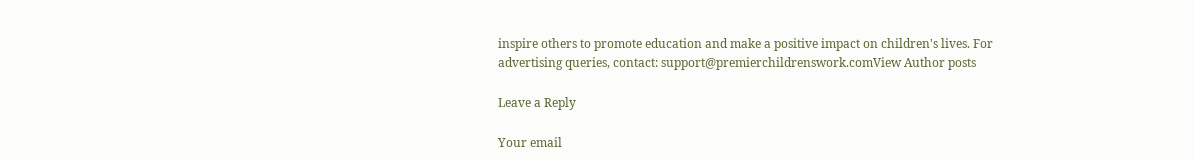inspire others to promote education and make a positive impact on children's lives. For advertising queries, contact: support@premierchildrenswork.comView Author posts

Leave a Reply

Your email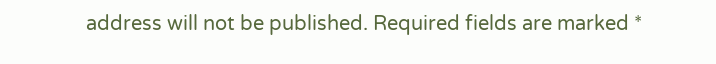address will not be published. Required fields are marked *